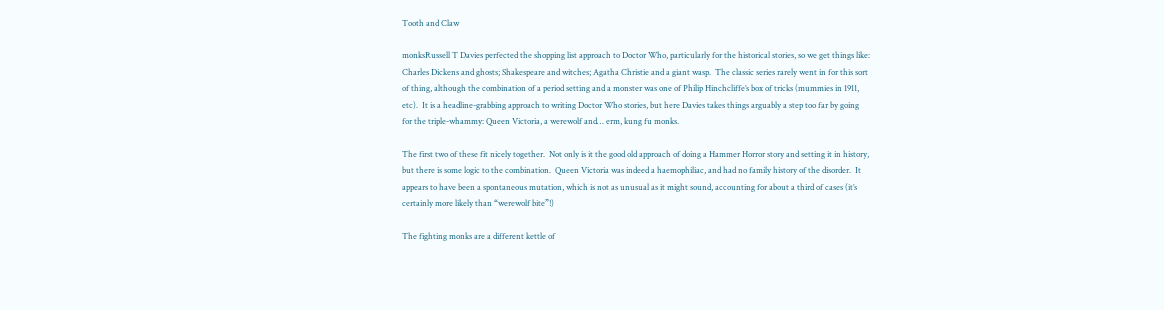Tooth and Claw

monksRussell T Davies perfected the shopping list approach to Doctor Who, particularly for the historical stories, so we get things like: Charles Dickens and ghosts; Shakespeare and witches; Agatha Christie and a giant wasp.  The classic series rarely went in for this sort of thing, although the combination of a period setting and a monster was one of Philip Hinchcliffe’s box of tricks (mummies in 1911, etc).  It is a headline-grabbing approach to writing Doctor Who stories, but here Davies takes things arguably a step too far by going for the triple-whammy: Queen Victoria, a werewolf and… erm, kung fu monks.

The first two of these fit nicely together.  Not only is it the good old approach of doing a Hammer Horror story and setting it in history, but there is some logic to the combination.  Queen Victoria was indeed a haemophiliac, and had no family history of the disorder.  It appears to have been a spontaneous mutation, which is not as unusual as it might sound, accounting for about a third of cases (it’s certainly more likely than “werewolf bite”!)

The fighting monks are a different kettle of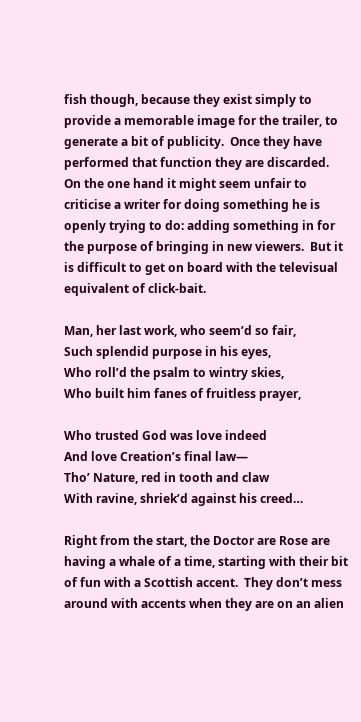fish though, because they exist simply to provide a memorable image for the trailer, to generate a bit of publicity.  Once they have performed that function they are discarded.  On the one hand it might seem unfair to criticise a writer for doing something he is openly trying to do: adding something in for the purpose of bringing in new viewers.  But it is difficult to get on board with the televisual equivalent of click-bait.

Man, her last work, who seem’d so fair,
Such splendid purpose in his eyes,
Who roll’d the psalm to wintry skies,
Who built him fanes of fruitless prayer,

Who trusted God was love indeed
And love Creation’s final law—
Tho’ Nature, red in tooth and claw
With ravine, shriek’d against his creed…

Right from the start, the Doctor are Rose are having a whale of a time, starting with their bit of fun with a Scottish accent.  They don’t mess around with accents when they are on an alien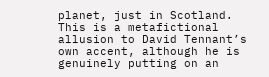planet, just in Scotland.  This is a metafictional allusion to David Tennant’s own accent, although he is genuinely putting on an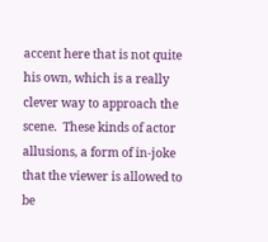accent here that is not quite his own, which is a really clever way to approach the scene.  These kinds of actor allusions, a form of in-joke that the viewer is allowed to be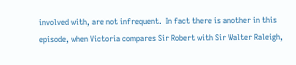involved with, are not infrequent.  In fact there is another in this episode, when Victoria compares Sir Robert with Sir Walter Raleigh,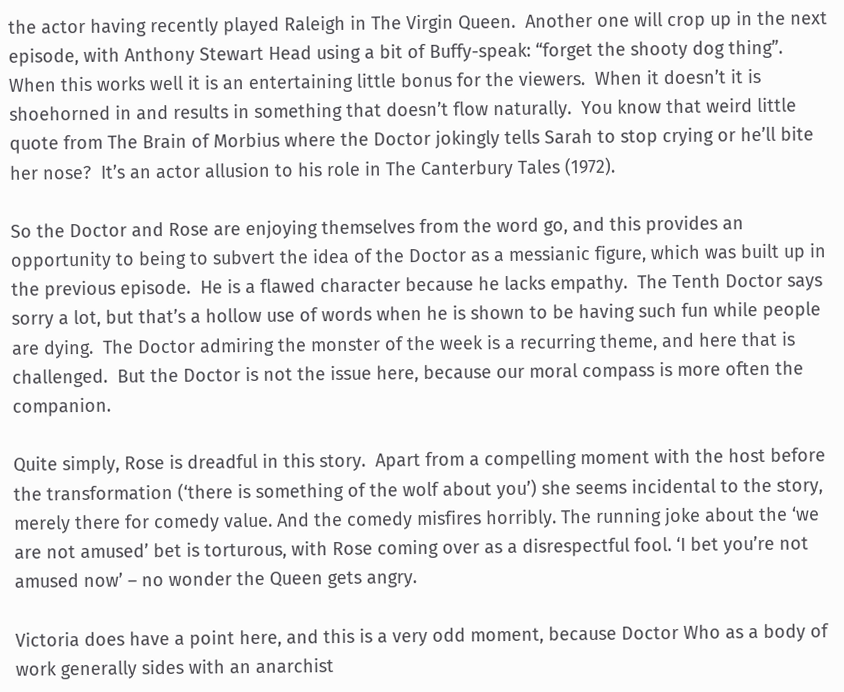the actor having recently played Raleigh in The Virgin Queen.  Another one will crop up in the next episode, with Anthony Stewart Head using a bit of Buffy-speak: “forget the shooty dog thing”.  When this works well it is an entertaining little bonus for the viewers.  When it doesn’t it is shoehorned in and results in something that doesn’t flow naturally.  You know that weird little quote from The Brain of Morbius where the Doctor jokingly tells Sarah to stop crying or he’ll bite her nose?  It’s an actor allusion to his role in The Canterbury Tales (1972).

So the Doctor and Rose are enjoying themselves from the word go, and this provides an opportunity to being to subvert the idea of the Doctor as a messianic figure, which was built up in the previous episode.  He is a flawed character because he lacks empathy.  The Tenth Doctor says sorry a lot, but that’s a hollow use of words when he is shown to be having such fun while people are dying.  The Doctor admiring the monster of the week is a recurring theme, and here that is challenged.  But the Doctor is not the issue here, because our moral compass is more often the companion.

Quite simply, Rose is dreadful in this story.  Apart from a compelling moment with the host before the transformation (‘there is something of the wolf about you’) she seems incidental to the story, merely there for comedy value. And the comedy misfires horribly. The running joke about the ‘we are not amused’ bet is torturous, with Rose coming over as a disrespectful fool. ‘I bet you’re not amused now’ – no wonder the Queen gets angry.

Victoria does have a point here, and this is a very odd moment, because Doctor Who as a body of work generally sides with an anarchist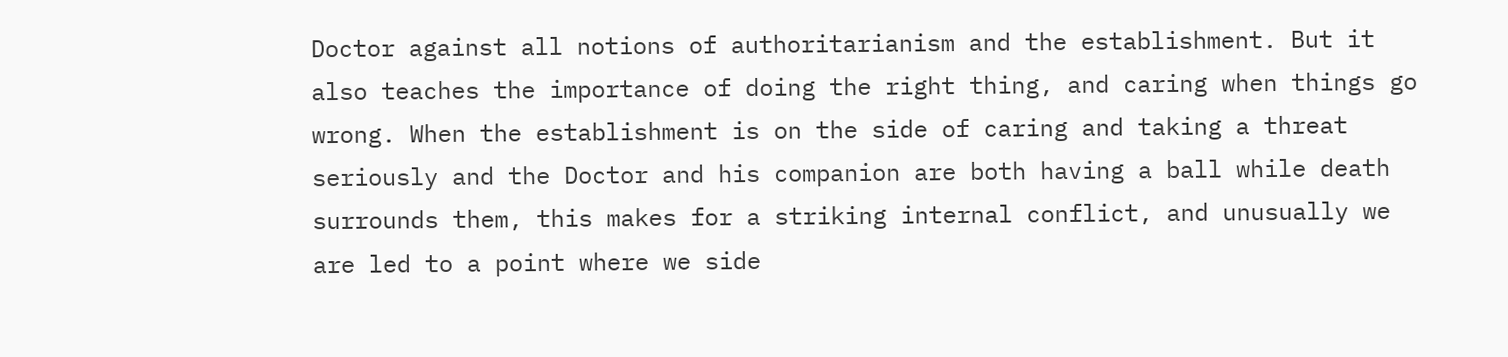Doctor against all notions of authoritarianism and the establishment. But it also teaches the importance of doing the right thing, and caring when things go wrong. When the establishment is on the side of caring and taking a threat seriously and the Doctor and his companion are both having a ball while death surrounds them, this makes for a striking internal conflict, and unusually we are led to a point where we side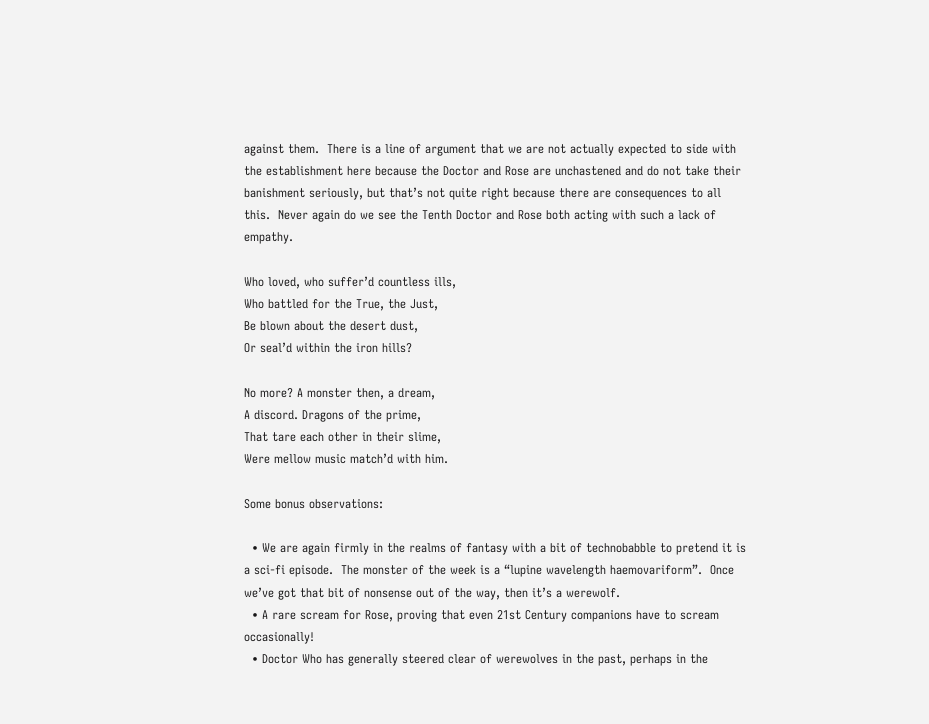against them.  There is a line of argument that we are not actually expected to side with the establishment here because the Doctor and Rose are unchastened and do not take their banishment seriously, but that’s not quite right because there are consequences to all this.  Never again do we see the Tenth Doctor and Rose both acting with such a lack of empathy.

Who loved, who suffer’d countless ills,
Who battled for the True, the Just,
Be blown about the desert dust,
Or seal’d within the iron hills?

No more? A monster then, a dream,
A discord. Dragons of the prime,
That tare each other in their slime,
Were mellow music match’d with him.

Some bonus observations:

  • We are again firmly in the realms of fantasy with a bit of technobabble to pretend it is a sci-fi episode.  The monster of the week is a “lupine wavelength haemovariform”.  Once we’ve got that bit of nonsense out of the way, then it’s a werewolf.
  • A rare scream for Rose, proving that even 21st Century companions have to scream occasionally!
  • Doctor Who has generally steered clear of werewolves in the past, perhaps in the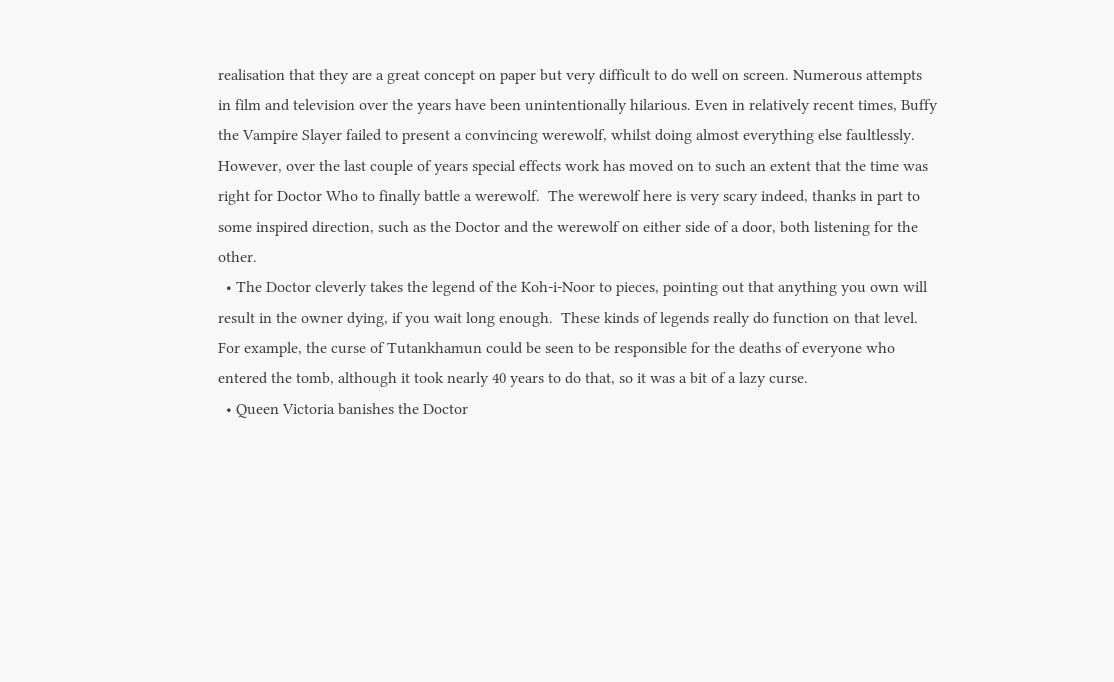realisation that they are a great concept on paper but very difficult to do well on screen. Numerous attempts in film and television over the years have been unintentionally hilarious. Even in relatively recent times, Buffy the Vampire Slayer failed to present a convincing werewolf, whilst doing almost everything else faultlessly. However, over the last couple of years special effects work has moved on to such an extent that the time was right for Doctor Who to finally battle a werewolf.  The werewolf here is very scary indeed, thanks in part to some inspired direction, such as the Doctor and the werewolf on either side of a door, both listening for the other.
  • The Doctor cleverly takes the legend of the Koh-i-Noor to pieces, pointing out that anything you own will result in the owner dying, if you wait long enough.  These kinds of legends really do function on that level.  For example, the curse of Tutankhamun could be seen to be responsible for the deaths of everyone who entered the tomb, although it took nearly 40 years to do that, so it was a bit of a lazy curse.
  • Queen Victoria banishes the Doctor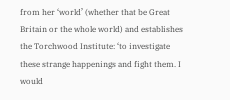from her ‘world’ (whether that be Great Britain or the whole world) and establishes the Torchwood Institute: ‘to investigate these strange happenings and fight them. I would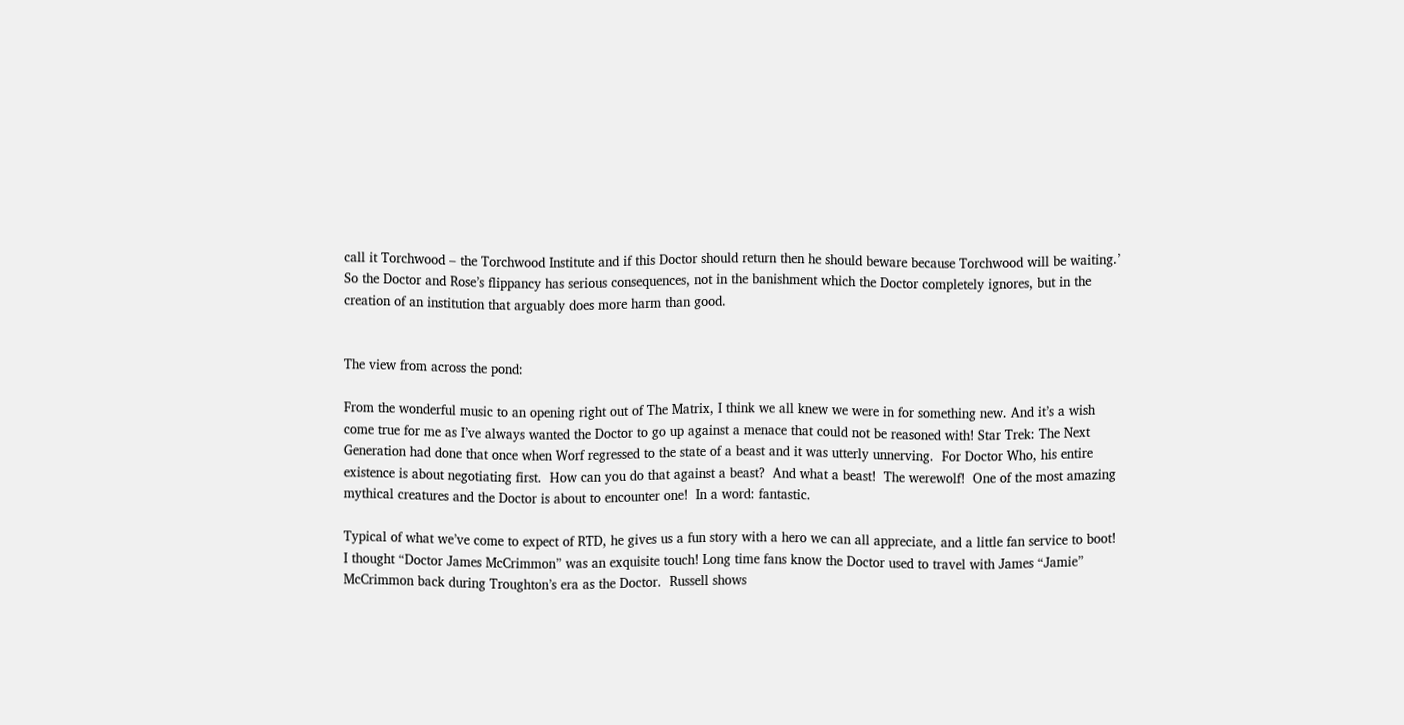call it Torchwood – the Torchwood Institute and if this Doctor should return then he should beware because Torchwood will be waiting.’  So the Doctor and Rose’s flippancy has serious consequences, not in the banishment which the Doctor completely ignores, but in the creation of an institution that arguably does more harm than good.


The view from across the pond:

From the wonderful music to an opening right out of The Matrix, I think we all knew we were in for something new. And it’s a wish come true for me as I’ve always wanted the Doctor to go up against a menace that could not be reasoned with! Star Trek: The Next Generation had done that once when Worf regressed to the state of a beast and it was utterly unnerving.  For Doctor Who, his entire existence is about negotiating first.  How can you do that against a beast?  And what a beast!  The werewolf!  One of the most amazing mythical creatures and the Doctor is about to encounter one!  In a word: fantastic.

Typical of what we’ve come to expect of RTD, he gives us a fun story with a hero we can all appreciate, and a little fan service to boot!  I thought “Doctor James McCrimmon” was an exquisite touch! Long time fans know the Doctor used to travel with James “Jamie” McCrimmon back during Troughton’s era as the Doctor.  Russell shows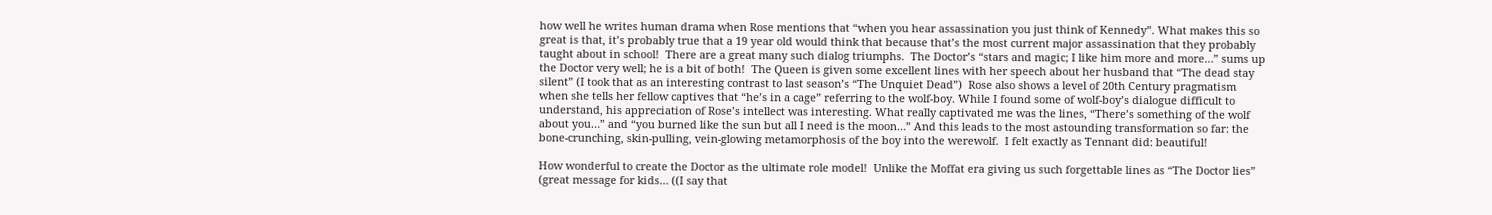how well he writes human drama when Rose mentions that “when you hear assassination you just think of Kennedy”. What makes this so great is that, it’s probably true that a 19 year old would think that because that’s the most current major assassination that they probably taught about in school!  There are a great many such dialog triumphs.  The Doctor’s “stars and magic; I like him more and more…” sums up the Doctor very well; he is a bit of both!  The Queen is given some excellent lines with her speech about her husband that “The dead stay silent” (I took that as an interesting contrast to last season’s “The Unquiet Dead”)  Rose also shows a level of 20th Century pragmatism when she tells her fellow captives that “he’s in a cage” referring to the wolf-boy. While I found some of wolf-boy’s dialogue difficult to understand, his appreciation of Rose’s intellect was interesting. What really captivated me was the lines, “There’s something of the wolf about you…” and “you burned like the sun but all I need is the moon…” And this leads to the most astounding transformation so far: the bone-crunching, skin-pulling, vein-glowing metamorphosis of the boy into the werewolf.  I felt exactly as Tennant did: beautiful!

How wonderful to create the Doctor as the ultimate role model!  Unlike the Moffat era giving us such forgettable lines as “The Doctor lies” (great message for kids… ((I say that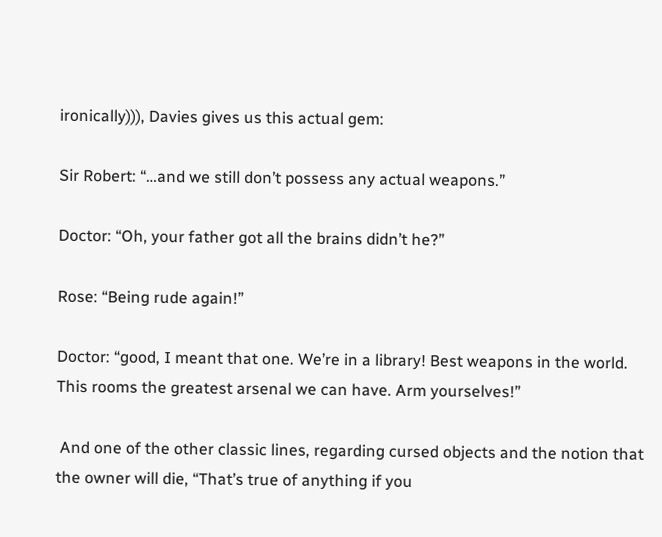ironically))), Davies gives us this actual gem:

Sir Robert: “…and we still don’t possess any actual weapons.”

Doctor: “Oh, your father got all the brains didn’t he?”

Rose: “Being rude again!”

Doctor: “good, I meant that one. We’re in a library! Best weapons in the world. This rooms the greatest arsenal we can have. Arm yourselves!”

 And one of the other classic lines, regarding cursed objects and the notion that the owner will die, “That’s true of anything if you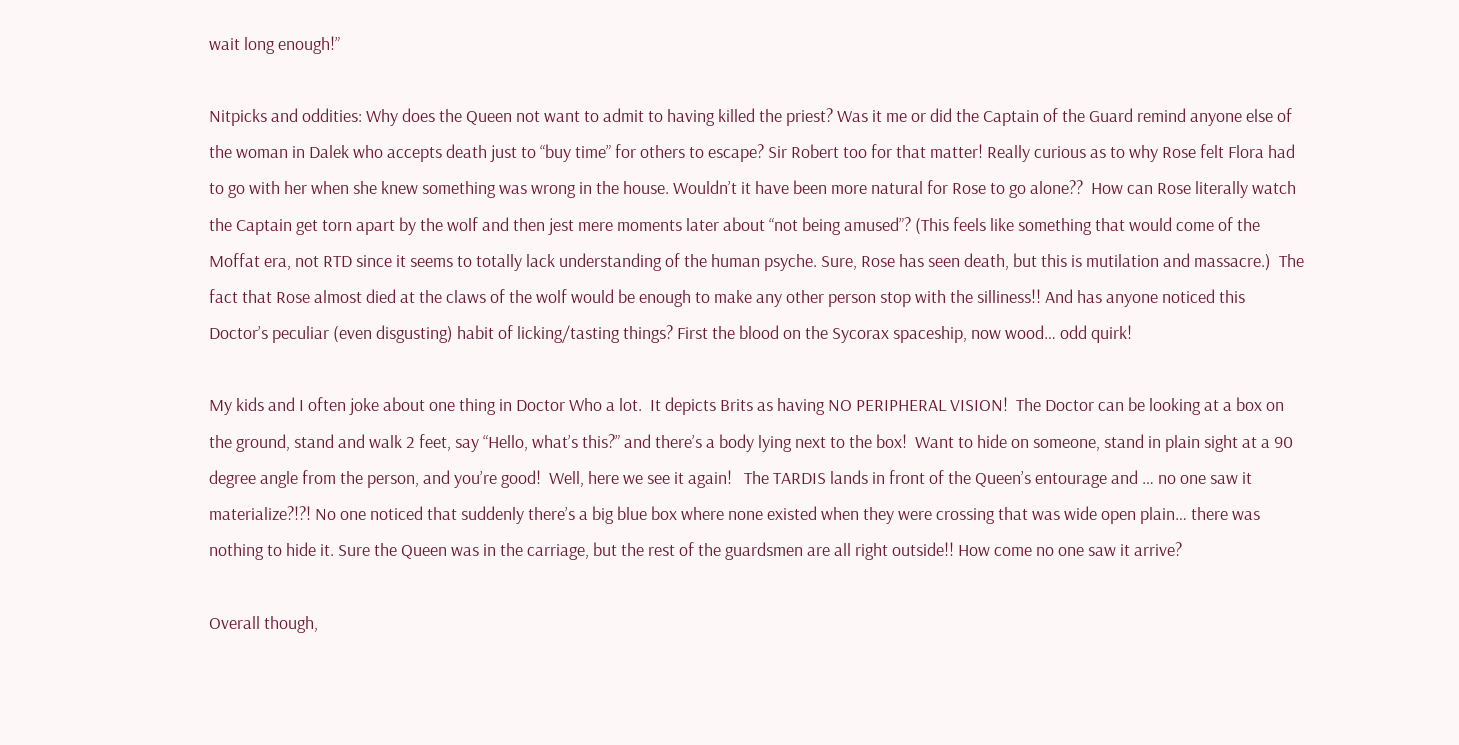wait long enough!”

Nitpicks and oddities: Why does the Queen not want to admit to having killed the priest? Was it me or did the Captain of the Guard remind anyone else of the woman in Dalek who accepts death just to “buy time” for others to escape? Sir Robert too for that matter! Really curious as to why Rose felt Flora had to go with her when she knew something was wrong in the house. Wouldn’t it have been more natural for Rose to go alone??  How can Rose literally watch the Captain get torn apart by the wolf and then jest mere moments later about “not being amused”? (This feels like something that would come of the Moffat era, not RTD since it seems to totally lack understanding of the human psyche. Sure, Rose has seen death, but this is mutilation and massacre.)  The fact that Rose almost died at the claws of the wolf would be enough to make any other person stop with the silliness!! And has anyone noticed this Doctor’s peculiar (even disgusting) habit of licking/tasting things? First the blood on the Sycorax spaceship, now wood… odd quirk!

My kids and I often joke about one thing in Doctor Who a lot.  It depicts Brits as having NO PERIPHERAL VISION!  The Doctor can be looking at a box on the ground, stand and walk 2 feet, say “Hello, what’s this?” and there’s a body lying next to the box!  Want to hide on someone, stand in plain sight at a 90 degree angle from the person, and you’re good!  Well, here we see it again!   The TARDIS lands in front of the Queen’s entourage and … no one saw it materialize?!?! No one noticed that suddenly there’s a big blue box where none existed when they were crossing that was wide open plain… there was nothing to hide it. Sure the Queen was in the carriage, but the rest of the guardsmen are all right outside!! How come no one saw it arrive?

Overall though,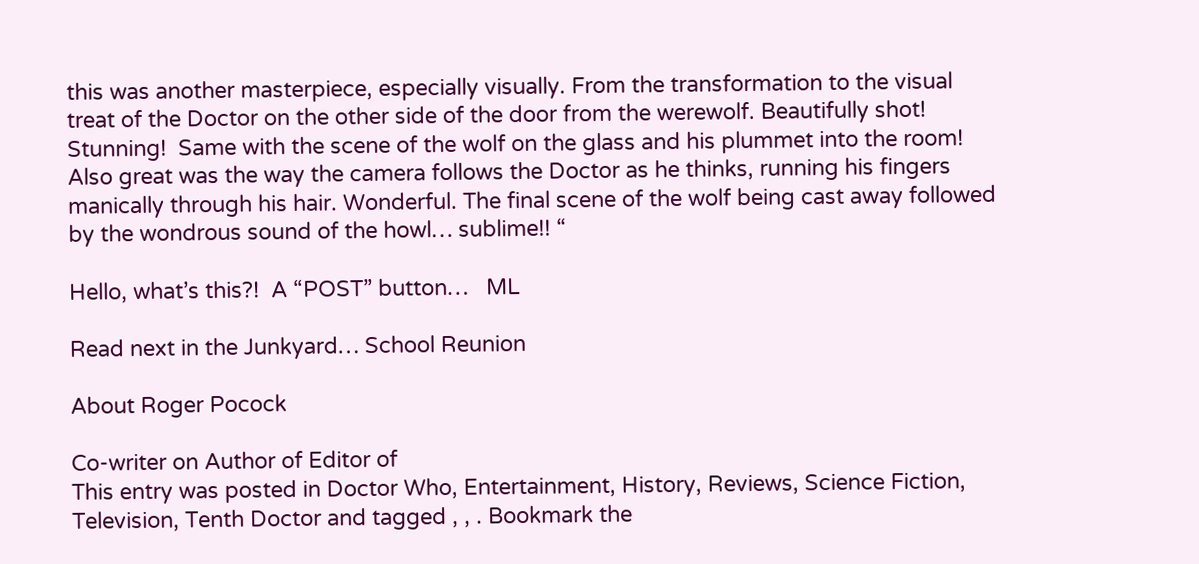this was another masterpiece, especially visually. From the transformation to the visual treat of the Doctor on the other side of the door from the werewolf. Beautifully shot! Stunning!  Same with the scene of the wolf on the glass and his plummet into the room! Also great was the way the camera follows the Doctor as he thinks, running his fingers manically through his hair. Wonderful. The final scene of the wolf being cast away followed by the wondrous sound of the howl… sublime!! “

Hello, what’s this?!  A “POST” button…   ML

Read next in the Junkyard… School Reunion

About Roger Pocock

Co-writer on Author of Editor of
This entry was posted in Doctor Who, Entertainment, History, Reviews, Science Fiction, Television, Tenth Doctor and tagged , , . Bookmark the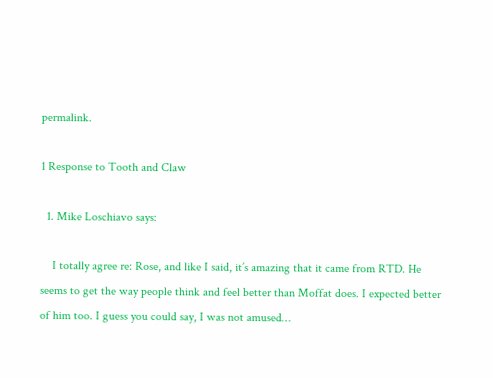permalink.

1 Response to Tooth and Claw

  1. Mike Loschiavo says:

    I totally agree re: Rose, and like I said, it’s amazing that it came from RTD. He seems to get the way people think and feel better than Moffat does. I expected better of him too. I guess you could say, I was not amused…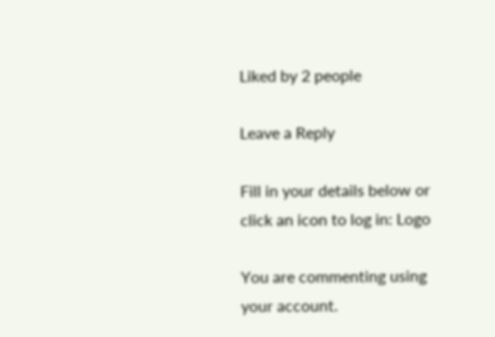Liked by 2 people

Leave a Reply

Fill in your details below or click an icon to log in: Logo

You are commenting using your account.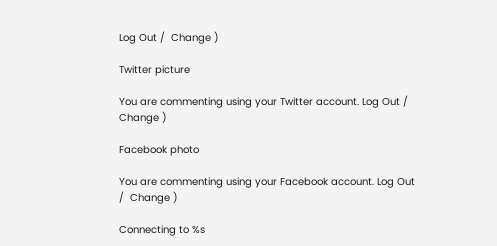Log Out /  Change )

Twitter picture

You are commenting using your Twitter account. Log Out /  Change )

Facebook photo

You are commenting using your Facebook account. Log Out /  Change )

Connecting to %s